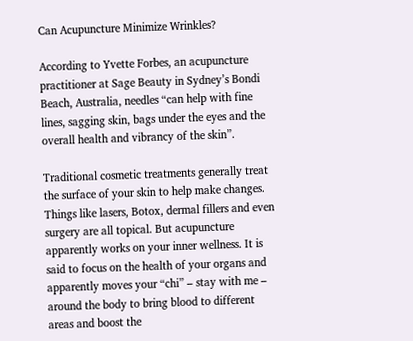Can Acupuncture Minimize Wrinkles?

According to Yvette Forbes, an acupuncture practitioner at Sage Beauty in Sydney’s Bondi Beach, Australia, needles “can help with fine lines, sagging skin, bags under the eyes and the overall health and vibrancy of the skin”.

Traditional cosmetic treatments generally treat the surface of your skin to help make changes. Things like lasers, Botox, dermal fillers and even surgery are all topical. But acupuncture apparently works on your inner wellness. It is said to focus on the health of your organs and apparently moves your “chi” – stay with me – around the body to bring blood to different areas and boost the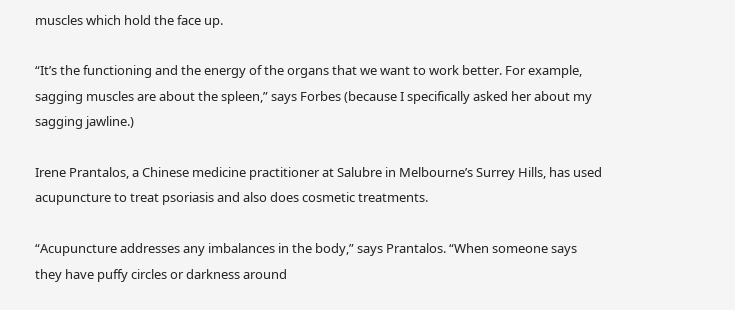muscles which hold the face up.

“It’s the functioning and the energy of the organs that we want to work better. For example, sagging muscles are about the spleen,” says Forbes (because I specifically asked her about my sagging jawline.)

Irene Prantalos, a Chinese medicine practitioner at Salubre in Melbourne’s Surrey Hills, has used acupuncture to treat psoriasis and also does cosmetic treatments.

“Acupuncture addresses any imbalances in the body,” says Prantalos. “When someone says they have puffy circles or darkness around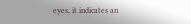eyes, it indicates an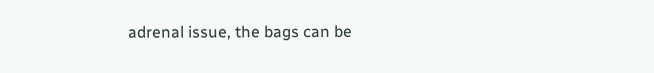adrenal issue, the bags can be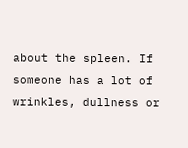about the spleen. If someone has a lot of wrinkles, dullness or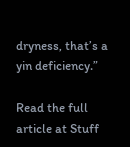dryness, that’s a yin deficiency.”

Read the full article at Stuff